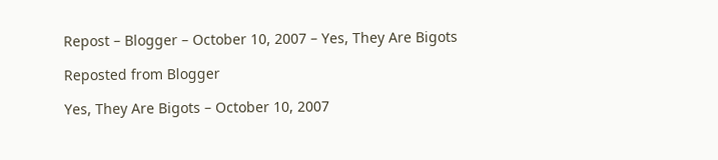Repost – Blogger – October 10, 2007 – Yes, They Are Bigots

Reposted from Blogger

Yes, They Are Bigots – October 10, 2007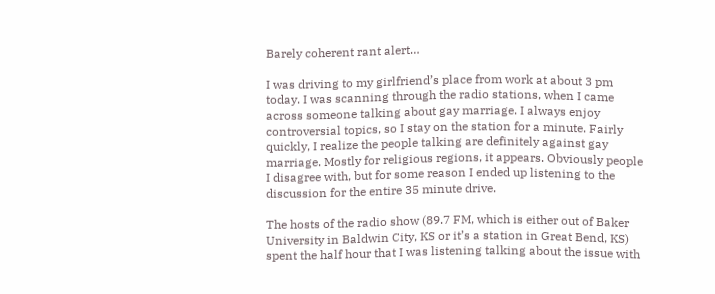Barely coherent rant alert…

I was driving to my girlfriend’s place from work at about 3 pm today. I was scanning through the radio stations, when I came across someone talking about gay marriage. I always enjoy controversial topics, so I stay on the station for a minute. Fairly quickly, I realize the people talking are definitely against gay marriage. Mostly for religious regions, it appears. Obviously people I disagree with, but for some reason I ended up listening to the discussion for the entire 35 minute drive.

The hosts of the radio show (89.7 FM, which is either out of Baker University in Baldwin City, KS or it’s a station in Great Bend, KS) spent the half hour that I was listening talking about the issue with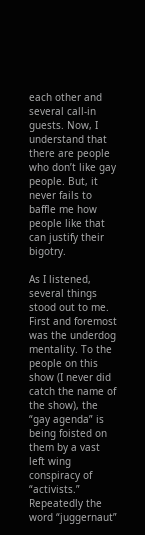each other and several call-in guests. Now, I understand that there are people who don’t like gay people. But, it never fails to baffle me how people like that can justify their bigotry.

As I listened, several things stood out to me. First and foremost was the underdog mentality. To the people on this show (I never did catch the name of the show), the “gay agenda” is being foisted on them by a vast left wing conspiracy of “activists.” Repeatedly the word “juggernaut”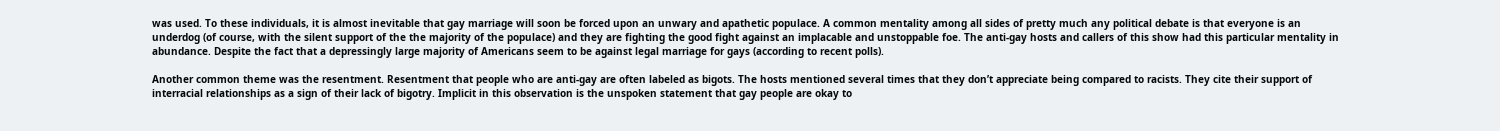was used. To these individuals, it is almost inevitable that gay marriage will soon be forced upon an unwary and apathetic populace. A common mentality among all sides of pretty much any political debate is that everyone is an underdog (of course, with the silent support of the the majority of the populace) and they are fighting the good fight against an implacable and unstoppable foe. The anti-gay hosts and callers of this show had this particular mentality in abundance. Despite the fact that a depressingly large majority of Americans seem to be against legal marriage for gays (according to recent polls).

Another common theme was the resentment. Resentment that people who are anti-gay are often labeled as bigots. The hosts mentioned several times that they don’t appreciate being compared to racists. They cite their support of interracial relationships as a sign of their lack of bigotry. Implicit in this observation is the unspoken statement that gay people are okay to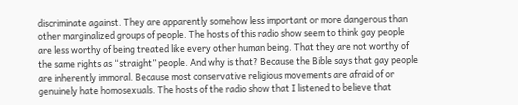discriminate against. They are apparently somehow less important or more dangerous than other marginalized groups of people. The hosts of this radio show seem to think gay people are less worthy of being treated like every other human being. That they are not worthy of the same rights as “straight” people. And why is that? Because the Bible says that gay people are inherently immoral. Because most conservative religious movements are afraid of or genuinely hate homosexuals. The hosts of the radio show that I listened to believe that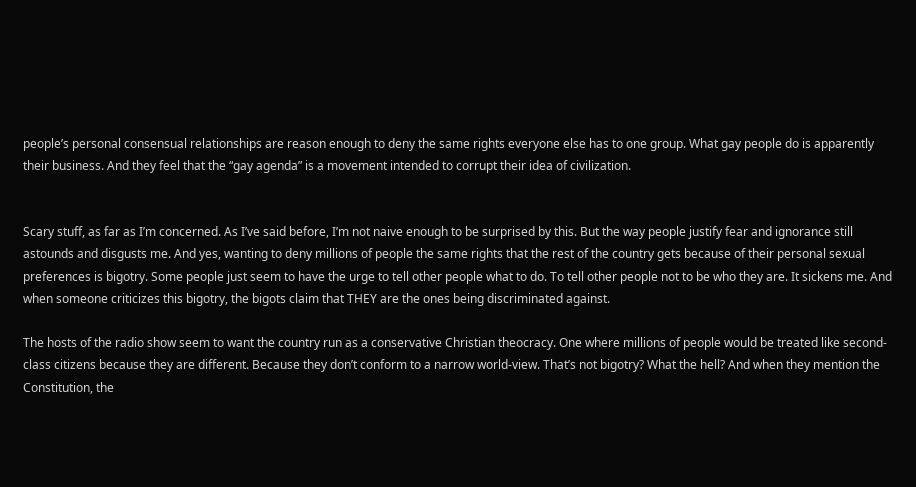people’s personal consensual relationships are reason enough to deny the same rights everyone else has to one group. What gay people do is apparently their business. And they feel that the “gay agenda” is a movement intended to corrupt their idea of civilization.


Scary stuff, as far as I’m concerned. As I’ve said before, I’m not naive enough to be surprised by this. But the way people justify fear and ignorance still astounds and disgusts me. And yes, wanting to deny millions of people the same rights that the rest of the country gets because of their personal sexual preferences is bigotry. Some people just seem to have the urge to tell other people what to do. To tell other people not to be who they are. It sickens me. And when someone criticizes this bigotry, the bigots claim that THEY are the ones being discriminated against.

The hosts of the radio show seem to want the country run as a conservative Christian theocracy. One where millions of people would be treated like second-class citizens because they are different. Because they don’t conform to a narrow world-view. That’s not bigotry? What the hell? And when they mention the Constitution, the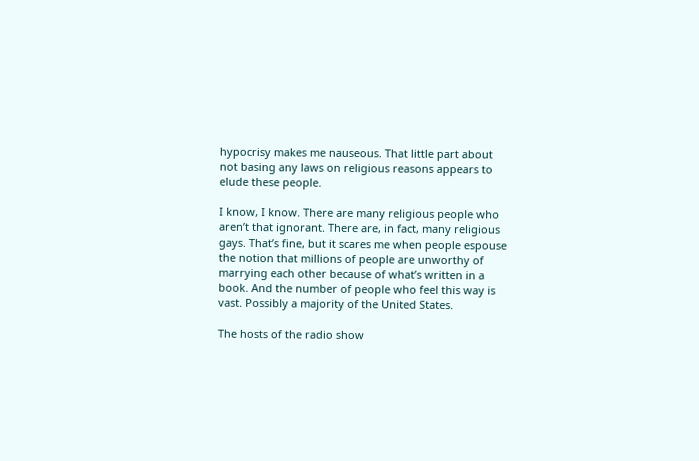hypocrisy makes me nauseous. That little part about not basing any laws on religious reasons appears to elude these people.

I know, I know. There are many religious people who aren’t that ignorant. There are, in fact, many religious gays. That’s fine, but it scares me when people espouse the notion that millions of people are unworthy of marrying each other because of what’s written in a book. And the number of people who feel this way is vast. Possibly a majority of the United States.

The hosts of the radio show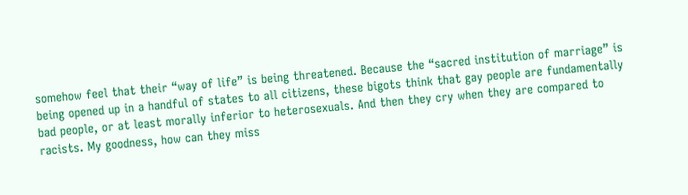somehow feel that their “way of life” is being threatened. Because the “sacred institution of marriage” is being opened up in a handful of states to all citizens, these bigots think that gay people are fundamentally bad people, or at least morally inferior to heterosexuals. And then they cry when they are compared to racists. My goodness, how can they miss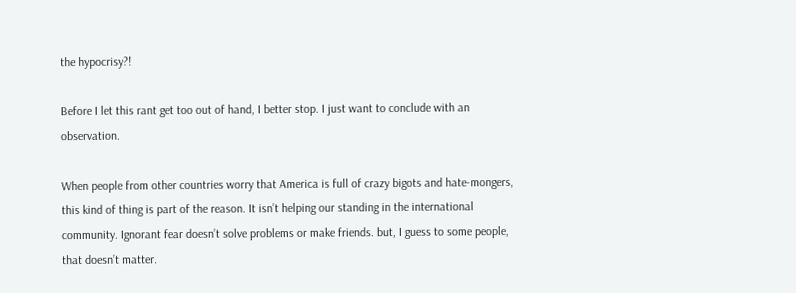the hypocrisy?!

Before I let this rant get too out of hand, I better stop. I just want to conclude with an observation.

When people from other countries worry that America is full of crazy bigots and hate-mongers, this kind of thing is part of the reason. It isn’t helping our standing in the international community. Ignorant fear doesn’t solve problems or make friends. but, I guess to some people, that doesn’t matter.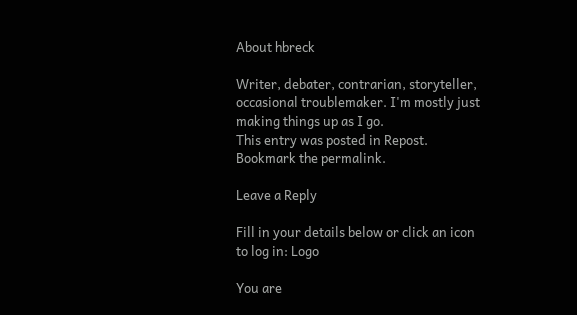About hbreck

Writer, debater, contrarian, storyteller, occasional troublemaker. I'm mostly just making things up as I go.
This entry was posted in Repost. Bookmark the permalink.

Leave a Reply

Fill in your details below or click an icon to log in: Logo

You are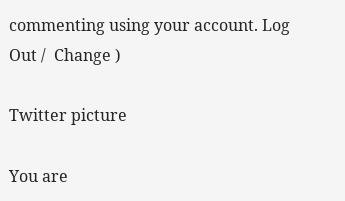commenting using your account. Log Out /  Change )

Twitter picture

You are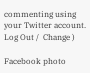commenting using your Twitter account. Log Out /  Change )

Facebook photo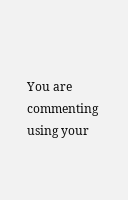You are commenting using your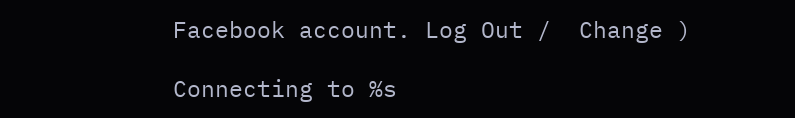Facebook account. Log Out /  Change )

Connecting to %s